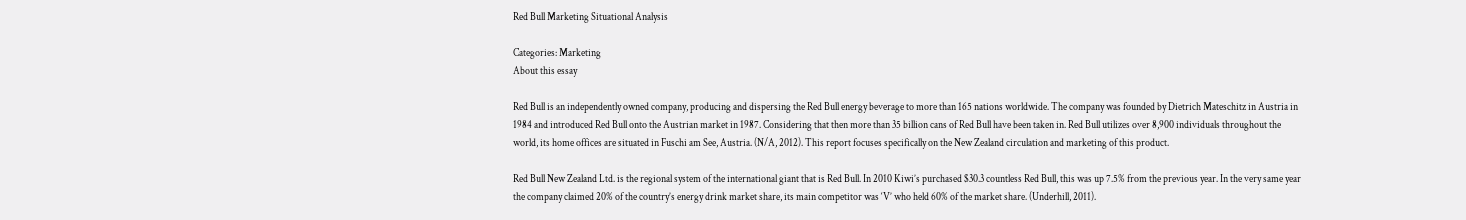Red Bull Marketing Situational Analysis

Categories: Marketing
About this essay

Red Bull is an independently owned company, producing and dispersing the Red Bull energy beverage to more than 165 nations worldwide. The company was founded by Dietrich Mateschitz in Austria in 1984 and introduced Red Bull onto the Austrian market in 1987. Considering that then more than 35 billion cans of Red Bull have been taken in. Red Bull utilizes over 8,900 individuals throughout the world, its home offices are situated in Fuschi am See, Austria. (N/A, 2012). This report focuses specifically on the New Zealand circulation and marketing of this product.

Red Bull New Zealand Ltd. is the regional system of the international giant that is Red Bull. In 2010 Kiwi’s purchased $30.3 countless Red Bull, this was up 7.5% from the previous year. In the very same year the company claimed 20% of the country’s energy drink market share, its main competitor was ‘V’ who held 60% of the market share. (Underhill, 2011).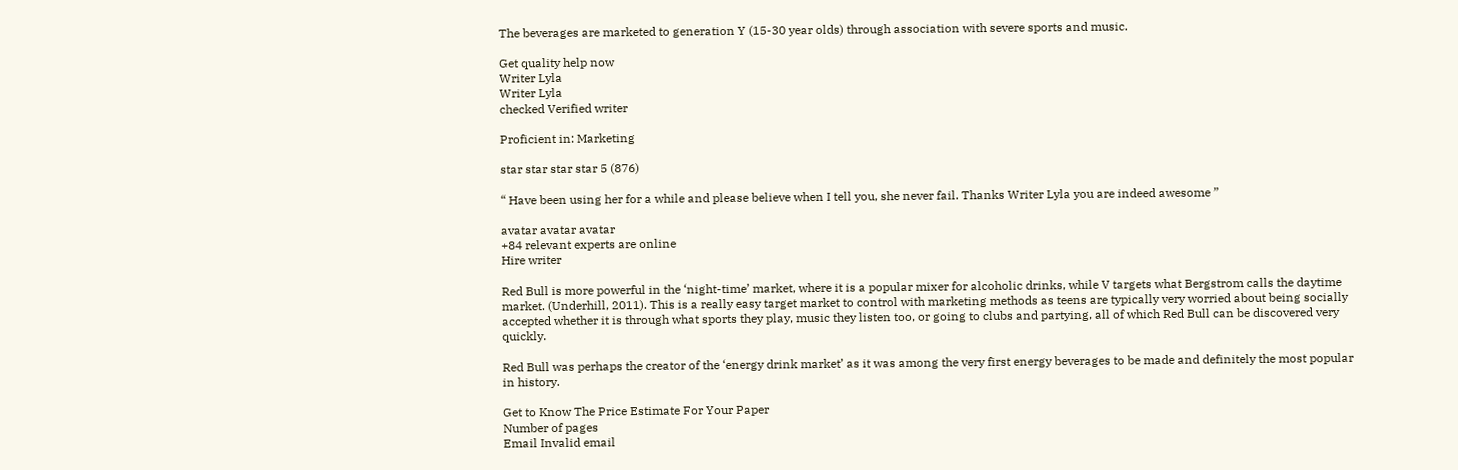The beverages are marketed to generation Y (15-30 year olds) through association with severe sports and music.

Get quality help now
Writer Lyla
Writer Lyla
checked Verified writer

Proficient in: Marketing

star star star star 5 (876)

“ Have been using her for a while and please believe when I tell you, she never fail. Thanks Writer Lyla you are indeed awesome ”

avatar avatar avatar
+84 relevant experts are online
Hire writer

Red Bull is more powerful in the ‘night-time’ market, where it is a popular mixer for alcoholic drinks, while V targets what Bergstrom calls the daytime market. (Underhill, 2011). This is a really easy target market to control with marketing methods as teens are typically very worried about being socially accepted whether it is through what sports they play, music they listen too, or going to clubs and partying, all of which Red Bull can be discovered very quickly.

Red Bull was perhaps the creator of the ‘energy drink market’ as it was among the very first energy beverages to be made and definitely the most popular in history.

Get to Know The Price Estimate For Your Paper
Number of pages
Email Invalid email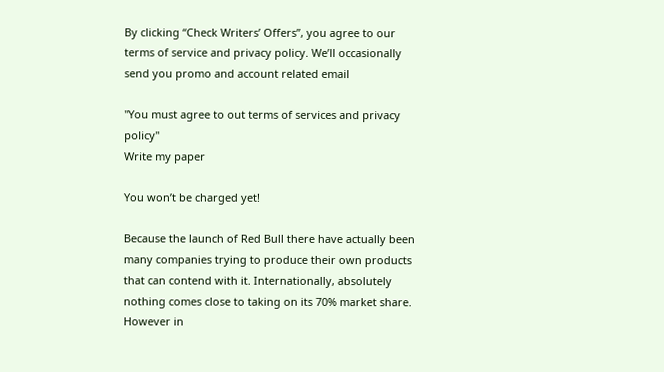By clicking “Check Writers’ Offers”, you agree to our terms of service and privacy policy. We’ll occasionally send you promo and account related email

"You must agree to out terms of services and privacy policy"
Write my paper

You won’t be charged yet!

Because the launch of Red Bull there have actually been many companies trying to produce their own products that can contend with it. Internationally, absolutely nothing comes close to taking on its 70% market share. However in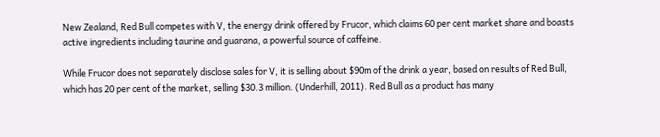New Zealand, Red Bull competes with V, the energy drink offered by Frucor, which claims 60 per cent market share and boasts active ingredients including taurine and guarana, a powerful source of caffeine.

While Frucor does not separately disclose sales for V, it is selling about $90m of the drink a year, based on results of Red Bull, which has 20 per cent of the market, selling $30.3 million. (Underhill, 2011). Red Bull as a product has many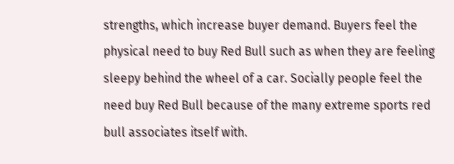strengths, which increase buyer demand. Buyers feel the physical need to buy Red Bull such as when they are feeling sleepy behind the wheel of a car. Socially people feel the need buy Red Bull because of the many extreme sports red bull associates itself with.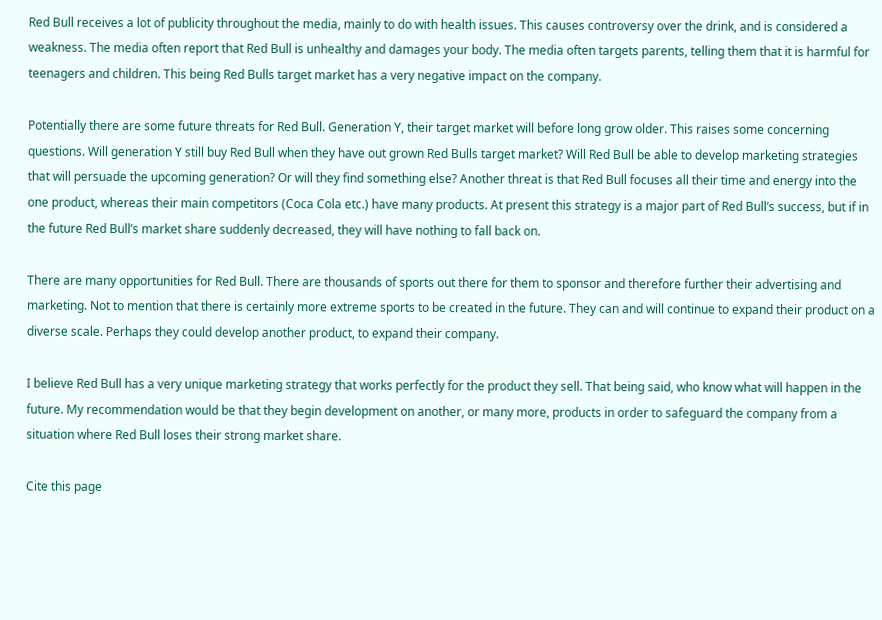Red Bull receives a lot of publicity throughout the media, mainly to do with health issues. This causes controversy over the drink, and is considered a weakness. The media often report that Red Bull is unhealthy and damages your body. The media often targets parents, telling them that it is harmful for teenagers and children. This being Red Bulls target market has a very negative impact on the company.

Potentially there are some future threats for Red Bull. Generation Y, their target market will before long grow older. This raises some concerning questions. Will generation Y still buy Red Bull when they have out grown Red Bulls target market? Will Red Bull be able to develop marketing strategies that will persuade the upcoming generation? Or will they find something else? Another threat is that Red Bull focuses all their time and energy into the one product, whereas their main competitors (Coca Cola etc.) have many products. At present this strategy is a major part of Red Bull’s success, but if in the future Red Bull’s market share suddenly decreased, they will have nothing to fall back on.

There are many opportunities for Red Bull. There are thousands of sports out there for them to sponsor and therefore further their advertising and marketing. Not to mention that there is certainly more extreme sports to be created in the future. They can and will continue to expand their product on a diverse scale. Perhaps they could develop another product, to expand their company.

I believe Red Bull has a very unique marketing strategy that works perfectly for the product they sell. That being said, who know what will happen in the future. My recommendation would be that they begin development on another, or many more, products in order to safeguard the company from a situation where Red Bull loses their strong market share.

Cite this page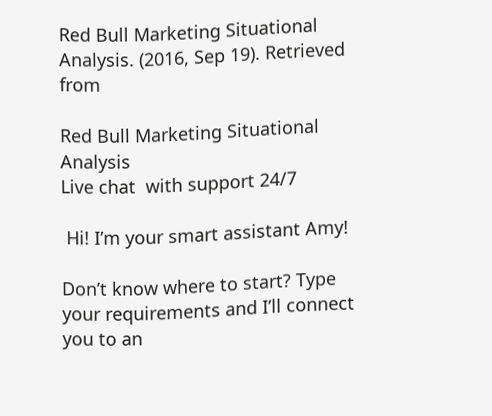Red Bull Marketing Situational Analysis. (2016, Sep 19). Retrieved from

Red Bull Marketing Situational Analysis
Live chat  with support 24/7

 Hi! I’m your smart assistant Amy!

Don’t know where to start? Type your requirements and I’ll connect you to an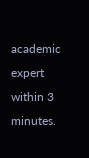academic expert within 3 minutes.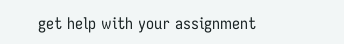get help with your assignment